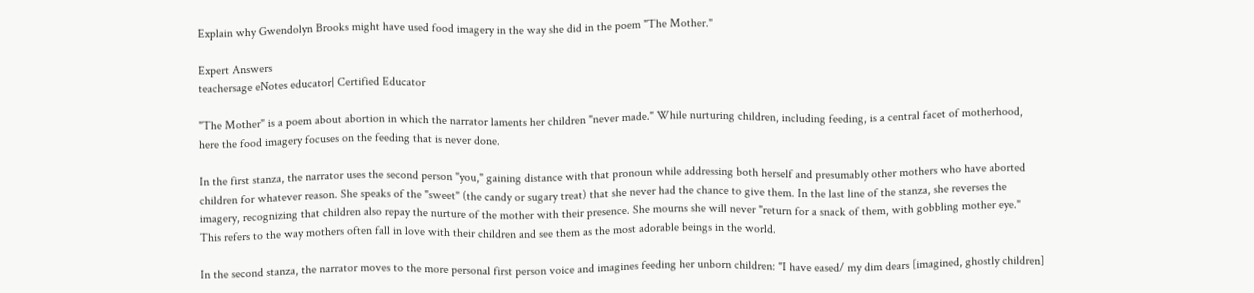Explain why Gwendolyn Brooks might have used food imagery in the way she did in the poem "The Mother."

Expert Answers
teachersage eNotes educator| Certified Educator

"The Mother" is a poem about abortion in which the narrator laments her children "never made." While nurturing children, including feeding, is a central facet of motherhood, here the food imagery focuses on the feeding that is never done.

In the first stanza, the narrator uses the second person "you," gaining distance with that pronoun while addressing both herself and presumably other mothers who have aborted children for whatever reason. She speaks of the "sweet" (the candy or sugary treat) that she never had the chance to give them. In the last line of the stanza, she reverses the imagery, recognizing that children also repay the nurture of the mother with their presence. She mourns she will never "return for a snack of them, with gobbling mother eye." This refers to the way mothers often fall in love with their children and see them as the most adorable beings in the world.

In the second stanza, the narrator moves to the more personal first person voice and imagines feeding her unborn children: "I have eased/ my dim dears [imagined, ghostly children]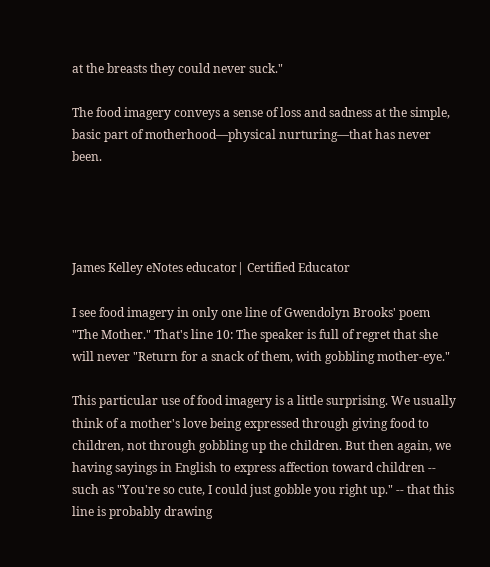at the breasts they could never suck."

The food imagery conveys a sense of loss and sadness at the simple, basic part of motherhood—physical nurturing—that has never been.




James Kelley eNotes educator| Certified Educator

I see food imagery in only one line of Gwendolyn Brooks' poem "The Mother." That's line 10: The speaker is full of regret that she will never "Return for a snack of them, with gobbling mother-eye."

This particular use of food imagery is a little surprising. We usually think of a mother's love being expressed through giving food to children, not through gobbling up the children. But then again, we having sayings in English to express affection toward children -- such as "You're so cute, I could just gobble you right up." -- that this line is probably drawing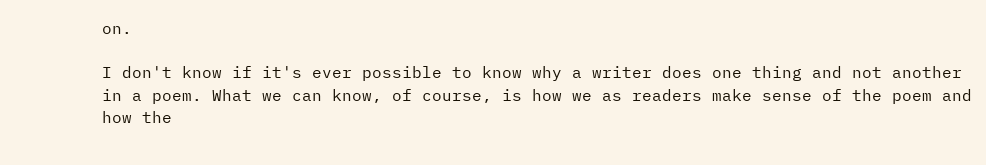on.

I don't know if it's ever possible to know why a writer does one thing and not another in a poem. What we can know, of course, is how we as readers make sense of the poem and how the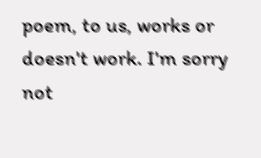poem, to us, works or doesn't work. I'm sorry not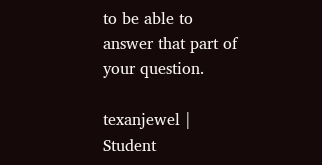to be able to answer that part of your question.

texanjewel | Student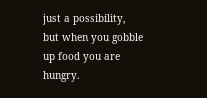just a possibility, but when you gobble up food you are hungry.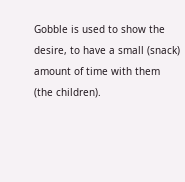Gobble is used to show the desire, to have a small (snack) amount of time with them (the children).